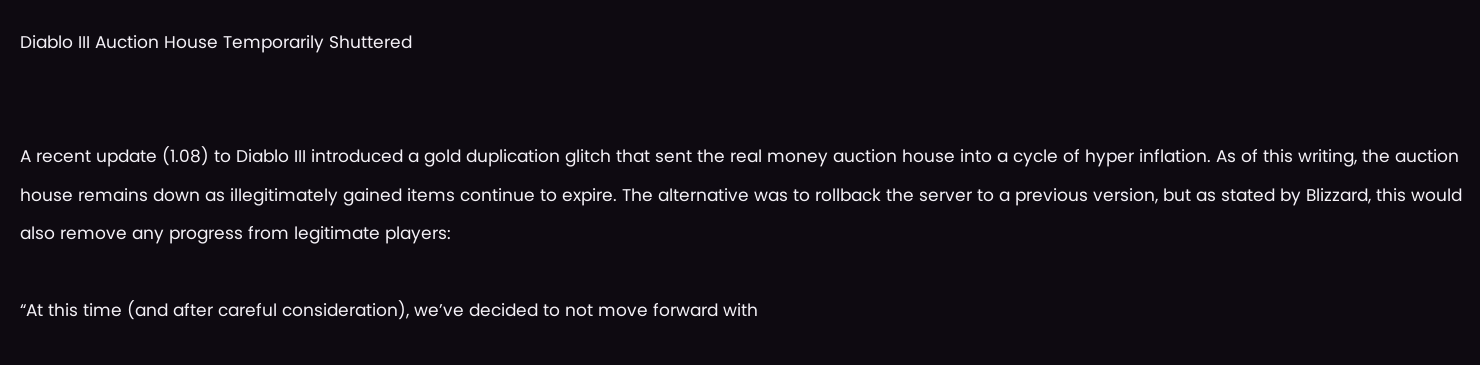Diablo III Auction House Temporarily Shuttered


A recent update (1.08) to Diablo III introduced a gold duplication glitch that sent the real money auction house into a cycle of hyper inflation. As of this writing, the auction house remains down as illegitimately gained items continue to expire. The alternative was to rollback the server to a previous version, but as stated by Blizzard, this would also remove any progress from legitimate players:

“At this time (and after careful consideration), we’ve decided to not move forward with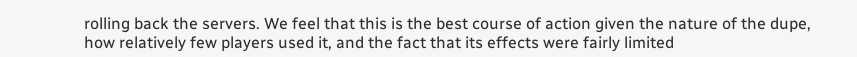rolling back the servers. We feel that this is the best course of action given the nature of the dupe, how relatively few players used it, and the fact that its effects were fairly limited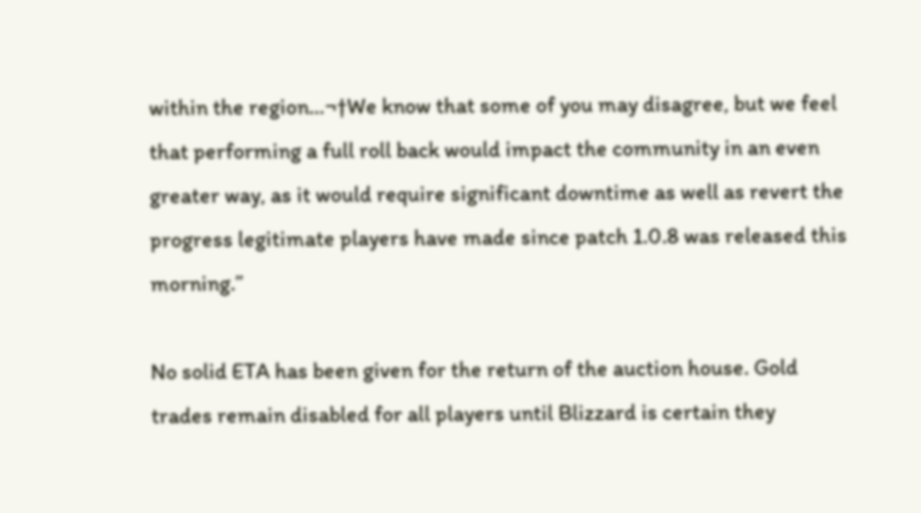within the region…¬†We know that some of you may disagree, but we feel that performing a full roll back would impact the community in an even greater way, as it would require significant downtime as well as revert the progress legitimate players have made since patch 1.0.8 was released this morning.”

No solid ETA has been given for the return of the auction house. Gold trades remain disabled for all players until Blizzard is certain they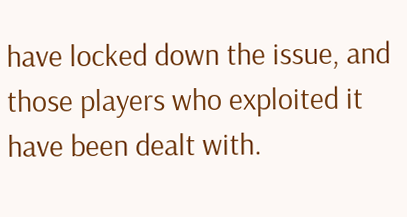have locked down the issue, and those players who exploited it have been dealt with.